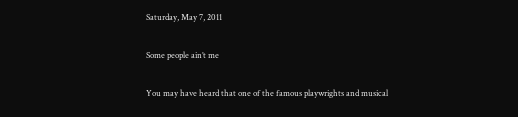Saturday, May 7, 2011

Some people ain’t me

You may have heard that one of the famous playwrights and musical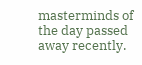masterminds of the day passed away recently.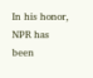In his honor, NPR has been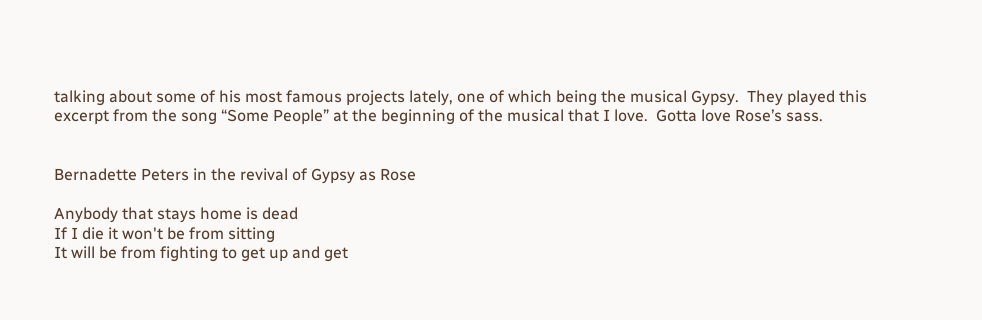talking about some of his most famous projects lately, one of which being the musical Gypsy.  They played this excerpt from the song “Some People” at the beginning of the musical that I love.  Gotta love Rose’s sass.


Bernadette Peters in the revival of Gypsy as Rose

Anybody that stays home is dead
If I die it won't be from sitting
It will be from fighting to get up and get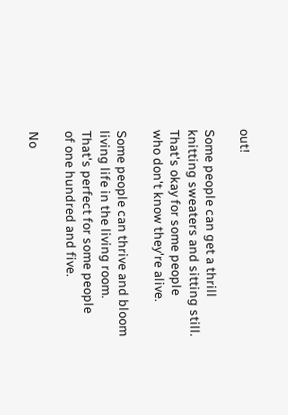out!

Some people can get a thrill
knitting sweaters and sitting still.
That's okay for some people
who don't know they're alive.

Some people can thrive and bloom
living life in the living room.
That's perfect for some people
of one hundred and five.

No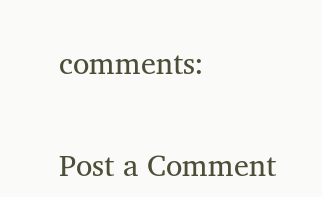comments:

Post a Comment